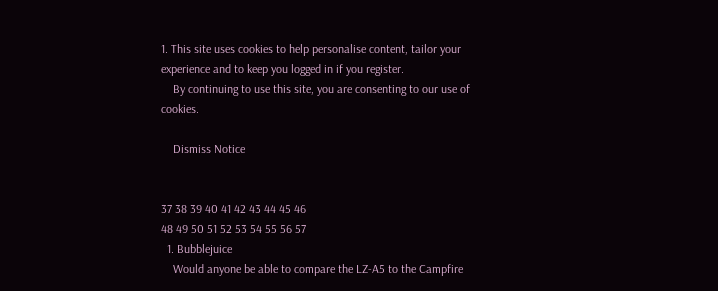1. This site uses cookies to help personalise content, tailor your experience and to keep you logged in if you register.
    By continuing to use this site, you are consenting to our use of cookies.

    Dismiss Notice


37 38 39 40 41 42 43 44 45 46
48 49 50 51 52 53 54 55 56 57
  1. Bubblejuice
    Would anyone be able to compare the LZ-A5 to the Campfire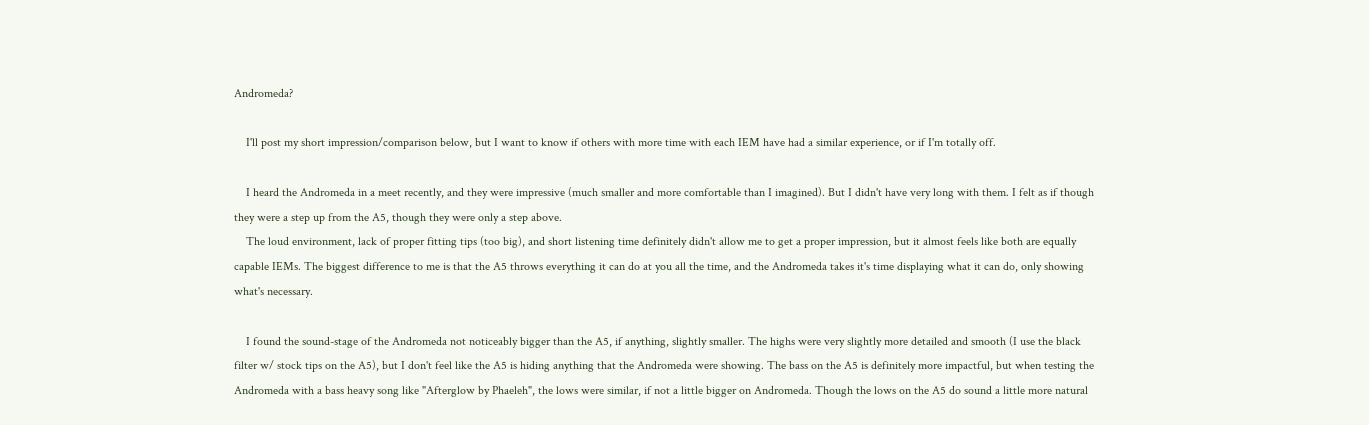Andromeda?

    I'll post my short impression/comparison below, but I want to know if others with more time with each IEM have had a similar experience, or if I'm totally off.

    I heard the Andromeda in a meet recently, and they were impressive (much smaller and more comfortable than I imagined). But I didn't have very long with them. I felt as if though they were a step up from the A5, though they were only a step above.
    The loud environment, lack of proper fitting tips (too big), and short listening time definitely didn't allow me to get a proper impression, but it almost feels like both are equally capable IEMs. The biggest difference to me is that the A5 throws everything it can do at you all the time, and the Andromeda takes it's time displaying what it can do, only showing what's necessary.

    I found the sound-stage of the Andromeda not noticeably bigger than the A5, if anything, slightly smaller. The highs were very slightly more detailed and smooth (I use the black filter w/ stock tips on the A5), but I don't feel like the A5 is hiding anything that the Andromeda were showing. The bass on the A5 is definitely more impactful, but when testing the Andromeda with a bass heavy song like "Afterglow by Phaeleh", the lows were similar, if not a little bigger on Andromeda. Though the lows on the A5 do sound a little more natural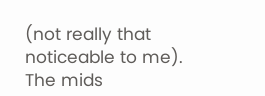(not really that noticeable to me). The mids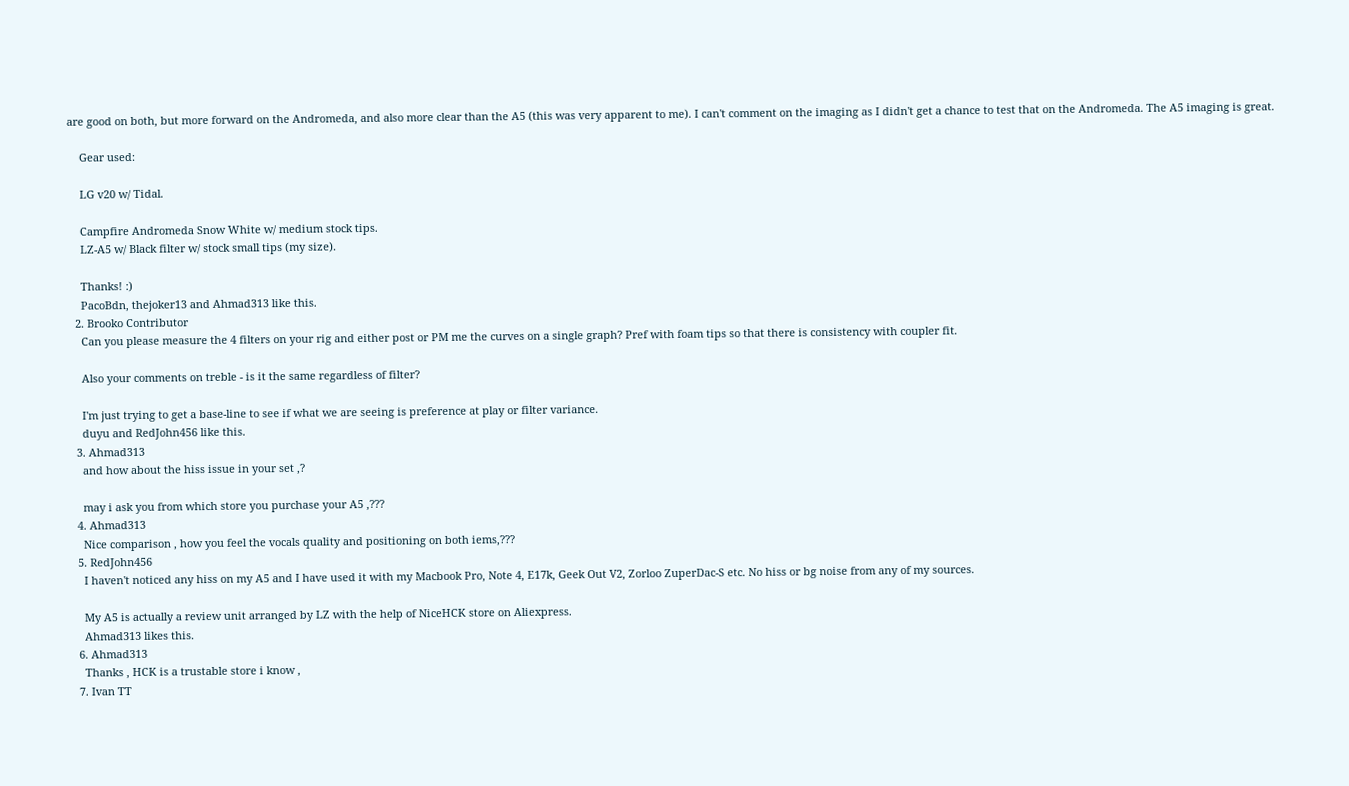are good on both, but more forward on the Andromeda, and also more clear than the A5 (this was very apparent to me). I can't comment on the imaging as I didn't get a chance to test that on the Andromeda. The A5 imaging is great.

    Gear used:

    LG v20 w/ Tidal.

    Campfire Andromeda Snow White w/ medium stock tips.
    LZ-A5 w/ Black filter w/ stock small tips (my size).

    Thanks! :)
    PacoBdn, thejoker13 and Ahmad313 like this.
  2. Brooko Contributor
    Can you please measure the 4 filters on your rig and either post or PM me the curves on a single graph? Pref with foam tips so that there is consistency with coupler fit.

    Also your comments on treble - is it the same regardless of filter?

    I'm just trying to get a base-line to see if what we are seeing is preference at play or filter variance.
    duyu and RedJohn456 like this.
  3. Ahmad313
    and how about the hiss issue in your set ,?

    may i ask you from which store you purchase your A5 ,???
  4. Ahmad313
    Nice comparison , how you feel the vocals quality and positioning on both iems,???
  5. RedJohn456
    I haven't noticed any hiss on my A5 and I have used it with my Macbook Pro, Note 4, E17k, Geek Out V2, Zorloo ZuperDac-S etc. No hiss or bg noise from any of my sources.

    My A5 is actually a review unit arranged by LZ with the help of NiceHCK store on Aliexpress.
    Ahmad313 likes this.
  6. Ahmad313
    Thanks , HCK is a trustable store i know ,
  7. Ivan TT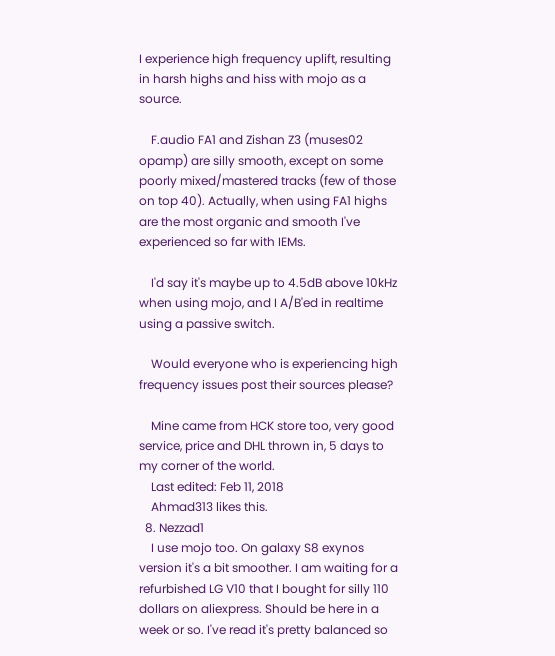I experience high frequency uplift, resulting in harsh highs and hiss with mojo as a source.

    F.audio FA1 and Zishan Z3 (muses02 opamp) are silly smooth, except on some poorly mixed/mastered tracks (few of those on top 40). Actually, when using FA1 highs are the most organic and smooth I've experienced so far with IEMs.

    I'd say it's maybe up to 4.5dB above 10kHz when using mojo, and I A/B'ed in realtime using a passive switch.

    Would everyone who is experiencing high frequency issues post their sources please?

    Mine came from HCK store too, very good service, price and DHL thrown in, 5 days to my corner of the world.
    Last edited: Feb 11, 2018
    Ahmad313 likes this.
  8. Nezzad1
    I use mojo too. On galaxy S8 exynos version it's a bit smoother. I am waiting for a refurbished LG V10 that I bought for silly 110 dollars on aliexpress. Should be here in a week or so. I've read it's pretty balanced so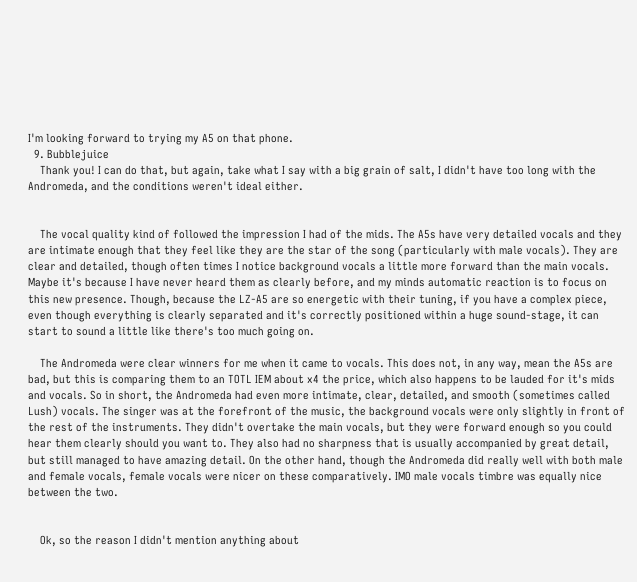I'm looking forward to trying my A5 on that phone.
  9. Bubblejuice
    Thank you! I can do that, but again, take what I say with a big grain of salt, I didn't have too long with the Andromeda, and the conditions weren't ideal either.


    The vocal quality kind of followed the impression I had of the mids. The A5s have very detailed vocals and they are intimate enough that they feel like they are the star of the song (particularly with male vocals). They are clear and detailed, though often times I notice background vocals a little more forward than the main vocals. Maybe it's because I have never heard them as clearly before, and my minds automatic reaction is to focus on this new presence. Though, because the LZ-A5 are so energetic with their tuning, if you have a complex piece, even though everything is clearly separated and it's correctly positioned within a huge sound-stage, it can start to sound a little like there's too much going on.

    The Andromeda were clear winners for me when it came to vocals. This does not, in any way, mean the A5s are bad, but this is comparing them to an TOTL IEM about x4 the price, which also happens to be lauded for it's mids and vocals. So in short, the Andromeda had even more intimate, clear, detailed, and smooth (sometimes called Lush) vocals. The singer was at the forefront of the music, the background vocals were only slightly in front of the rest of the instruments. They didn't overtake the main vocals, but they were forward enough so you could hear them clearly should you want to. They also had no sharpness that is usually accompanied by great detail, but still managed to have amazing detail. On the other hand, though the Andromeda did really well with both male and female vocals, female vocals were nicer on these comparatively. IMO male vocals timbre was equally nice between the two.


    Ok, so the reason I didn't mention anything about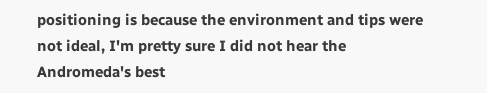positioning is because the environment and tips were not ideal, I'm pretty sure I did not hear the Andromeda's best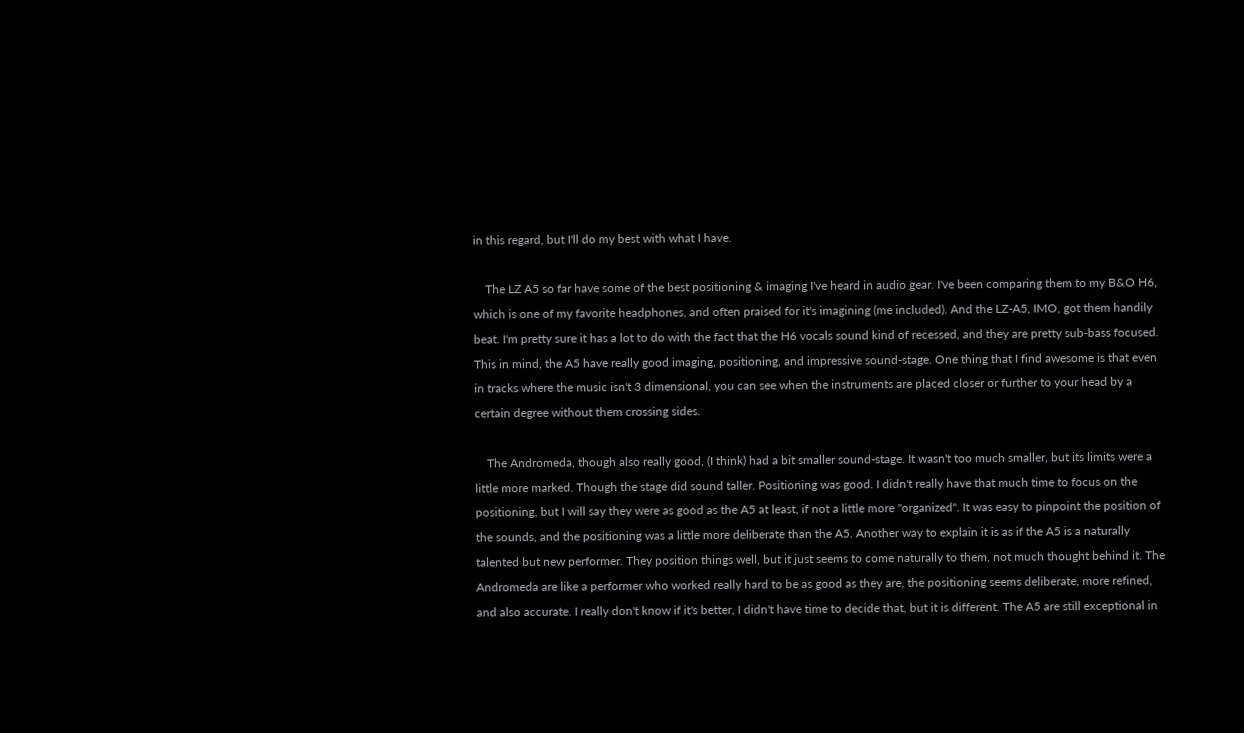in this regard, but I'll do my best with what I have.

    The LZ A5 so far have some of the best positioning & imaging I've heard in audio gear. I've been comparing them to my B&O H6, which is one of my favorite headphones, and often praised for it's imagining (me included). And the LZ-A5, IMO, got them handily beat. I'm pretty sure it has a lot to do with the fact that the H6 vocals sound kind of recessed, and they are pretty sub-bass focused. This in mind, the A5 have really good imaging, positioning, and impressive sound-stage. One thing that I find awesome is that even in tracks where the music isn't 3 dimensional, you can see when the instruments are placed closer or further to your head by a certain degree without them crossing sides.

    The Andromeda, though also really good, (I think) had a bit smaller sound-stage. It wasn't too much smaller, but its limits were a little more marked. Though the stage did sound taller. Positioning was good. I didn't really have that much time to focus on the positioning, but I will say they were as good as the A5 at least, if not a little more "organized". It was easy to pinpoint the position of the sounds, and the positioning was a little more deliberate than the A5. Another way to explain it is as if the A5 is a naturally talented but new performer. They position things well, but it just seems to come naturally to them, not much thought behind it. The Andromeda are like a performer who worked really hard to be as good as they are, the positioning seems deliberate, more refined, and also accurate. I really don't know if it's better, I didn't have time to decide that, but it is different. The A5 are still exceptional in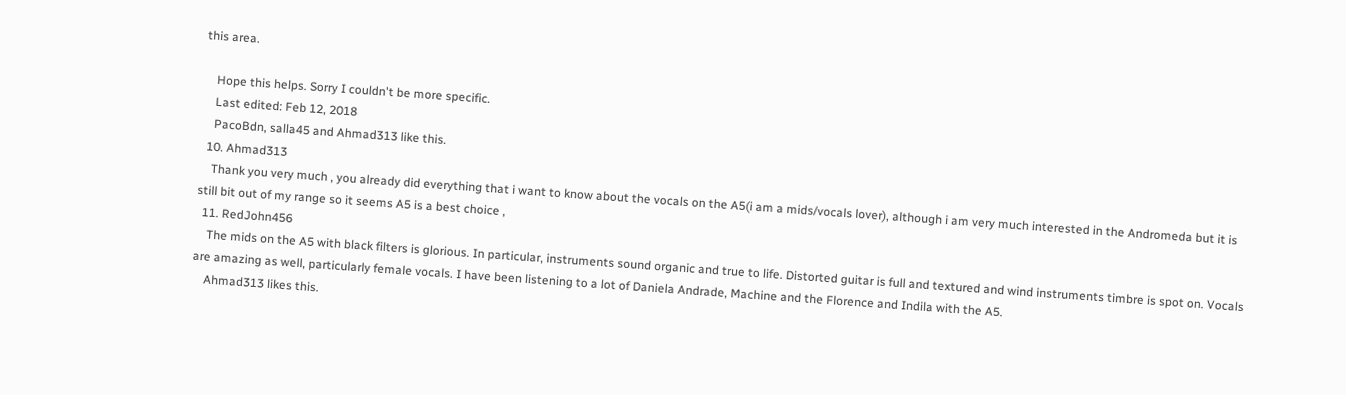this area.

    Hope this helps. Sorry I couldn't be more specific.
    Last edited: Feb 12, 2018
    PacoBdn, salla45 and Ahmad313 like this.
  10. Ahmad313
    Thank you very much , you already did everything that i want to know about the vocals on the A5(i am a mids/vocals lover), although i am very much interested in the Andromeda but it is still bit out of my range so it seems A5 is a best choice ,
  11. RedJohn456
    The mids on the A5 with black filters is glorious. In particular, instruments sound organic and true to life. Distorted guitar is full and textured and wind instruments timbre is spot on. Vocals are amazing as well, particularly female vocals. I have been listening to a lot of Daniela Andrade, Machine and the Florence and Indila with the A5.
    Ahmad313 likes this.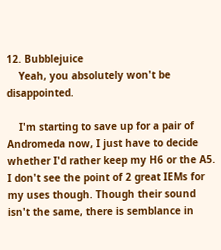12. Bubblejuice
    Yeah, you absolutely won't be disappointed.

    I'm starting to save up for a pair of Andromeda now, I just have to decide whether I'd rather keep my H6 or the A5. I don't see the point of 2 great IEMs for my uses though. Though their sound isn't the same, there is semblance in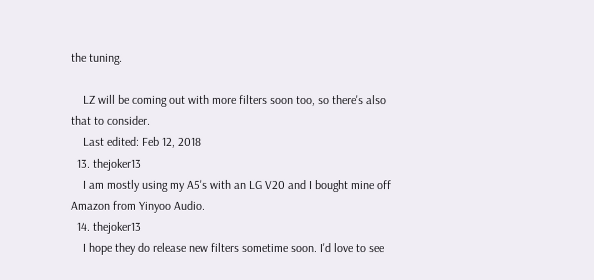the tuning.

    LZ will be coming out with more filters soon too, so there's also that to consider.
    Last edited: Feb 12, 2018
  13. thejoker13
    I am mostly using my A5's with an LG V20 and I bought mine off Amazon from Yinyoo Audio.
  14. thejoker13
    I hope they do release new filters sometime soon. I'd love to see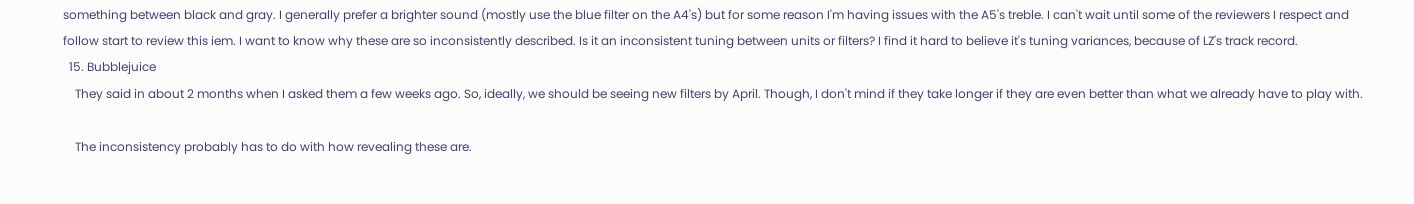something between black and gray. I generally prefer a brighter sound (mostly use the blue filter on the A4's) but for some reason I'm having issues with the A5's treble. I can't wait until some of the reviewers I respect and follow start to review this iem. I want to know why these are so inconsistently described. Is it an inconsistent tuning between units or filters? I find it hard to believe it's tuning variances, because of LZ's track record.
  15. Bubblejuice
    They said in about 2 months when I asked them a few weeks ago. So, ideally, we should be seeing new filters by April. Though, I don't mind if they take longer if they are even better than what we already have to play with.

    The inconsistency probably has to do with how revealing these are.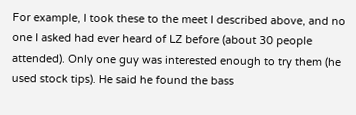For example, I took these to the meet I described above, and no one I asked had ever heard of LZ before (about 30 people attended). Only one guy was interested enough to try them (he used stock tips). He said he found the bass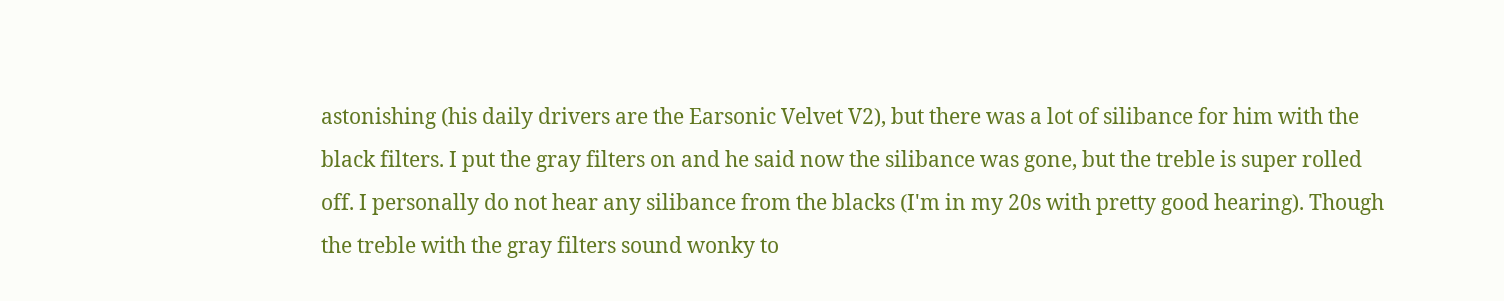astonishing (his daily drivers are the Earsonic Velvet V2), but there was a lot of silibance for him with the black filters. I put the gray filters on and he said now the silibance was gone, but the treble is super rolled off. I personally do not hear any silibance from the blacks (I'm in my 20s with pretty good hearing). Though the treble with the gray filters sound wonky to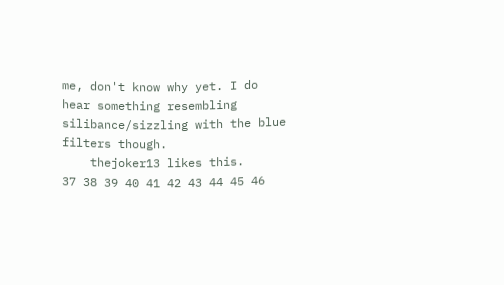me, don't know why yet. I do hear something resembling silibance/sizzling with the blue filters though.
    thejoker13 likes this.
37 38 39 40 41 42 43 44 45 46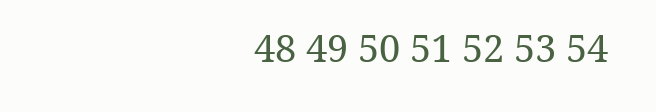48 49 50 51 52 53 54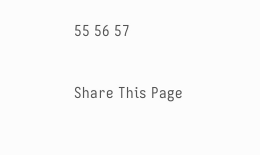55 56 57

Share This Page